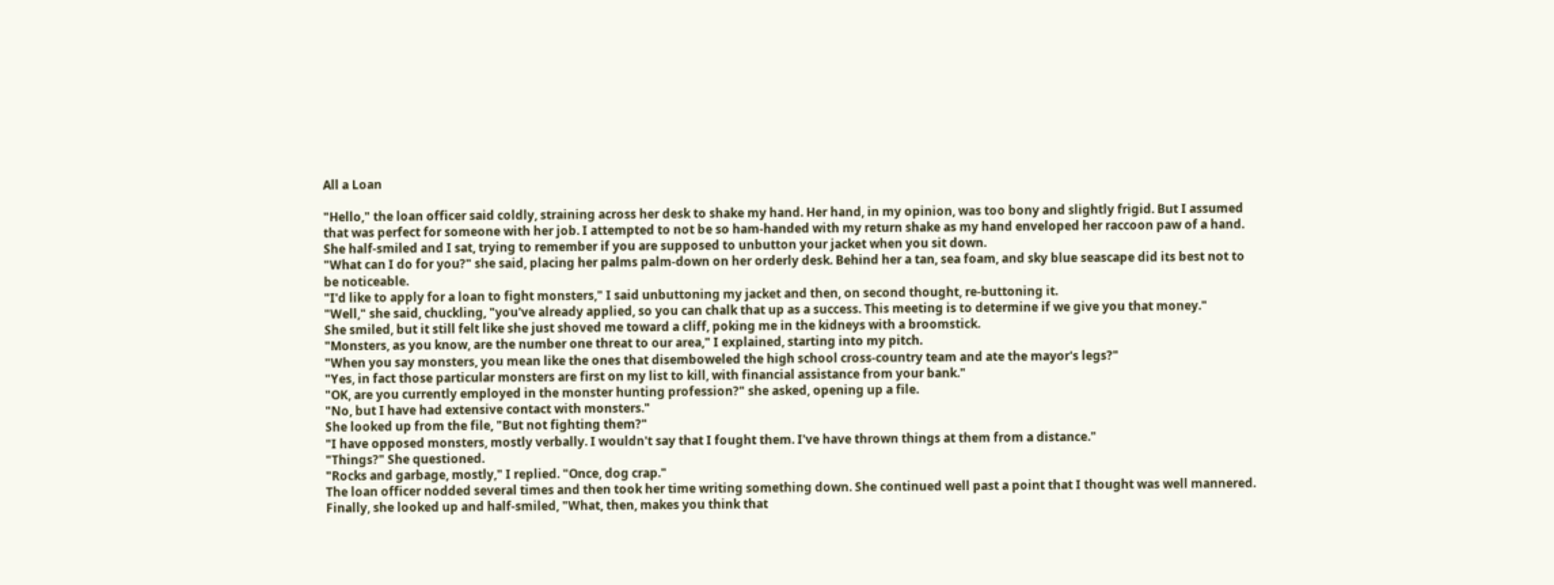All a Loan

"Hello," the loan officer said coldly, straining across her desk to shake my hand. Her hand, in my opinion, was too bony and slightly frigid. But I assumed that was perfect for someone with her job. I attempted to not be so ham-handed with my return shake as my hand enveloped her raccoon paw of a hand. She half-smiled and I sat, trying to remember if you are supposed to unbutton your jacket when you sit down.
"What can I do for you?" she said, placing her palms palm-down on her orderly desk. Behind her a tan, sea foam, and sky blue seascape did its best not to be noticeable.
"I'd like to apply for a loan to fight monsters," I said unbuttoning my jacket and then, on second thought, re-buttoning it.
"Well," she said, chuckling, "you've already applied, so you can chalk that up as a success. This meeting is to determine if we give you that money."
She smiled, but it still felt like she just shoved me toward a cliff, poking me in the kidneys with a broomstick.
"Monsters, as you know, are the number one threat to our area," I explained, starting into my pitch.
"When you say monsters, you mean like the ones that disemboweled the high school cross-country team and ate the mayor's legs?"
"Yes, in fact those particular monsters are first on my list to kill, with financial assistance from your bank."
"OK, are you currently employed in the monster hunting profession?" she asked, opening up a file.
"No, but I have had extensive contact with monsters."
She looked up from the file, "But not fighting them?"
"I have opposed monsters, mostly verbally. I wouldn't say that I fought them. I've have thrown things at them from a distance."
"Things?" She questioned.
"Rocks and garbage, mostly," I replied. "Once, dog crap."
The loan officer nodded several times and then took her time writing something down. She continued well past a point that I thought was well mannered. Finally, she looked up and half-smiled, "What, then, makes you think that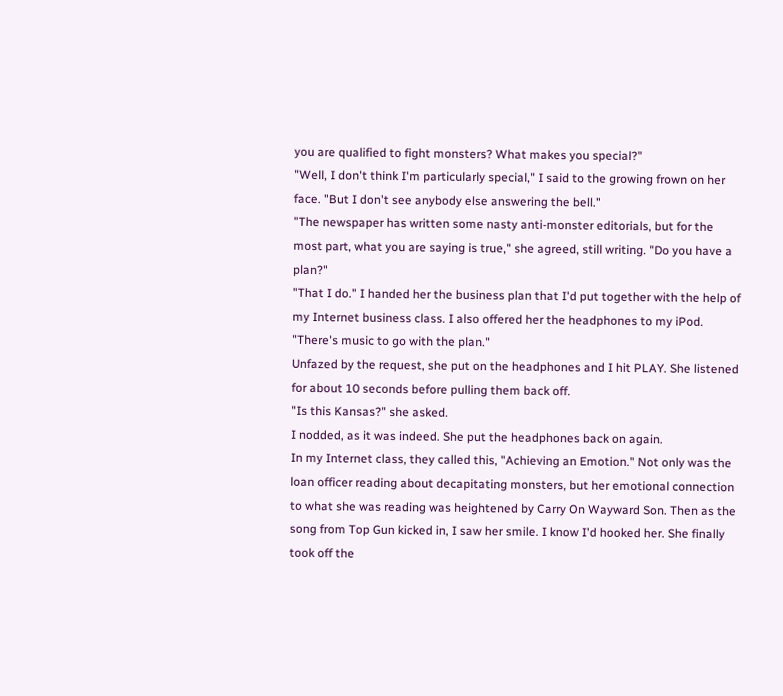you are qualified to fight monsters? What makes you special?"
"Well, I don't think I'm particularly special," I said to the growing frown on her face. "But I don't see anybody else answering the bell."
"The newspaper has written some nasty anti-monster editorials, but for the most part, what you are saying is true," she agreed, still writing. "Do you have a plan?"
"That I do." I handed her the business plan that I'd put together with the help of my Internet business class. I also offered her the headphones to my iPod. "There's music to go with the plan."
Unfazed by the request, she put on the headphones and I hit PLAY. She listened for about 10 seconds before pulling them back off.
"Is this Kansas?" she asked.
I nodded, as it was indeed. She put the headphones back on again.
In my Internet class, they called this, "Achieving an Emotion." Not only was the loan officer reading about decapitating monsters, but her emotional connection to what she was reading was heightened by Carry On Wayward Son. Then as the song from Top Gun kicked in, I saw her smile. I know I'd hooked her. She finally took off the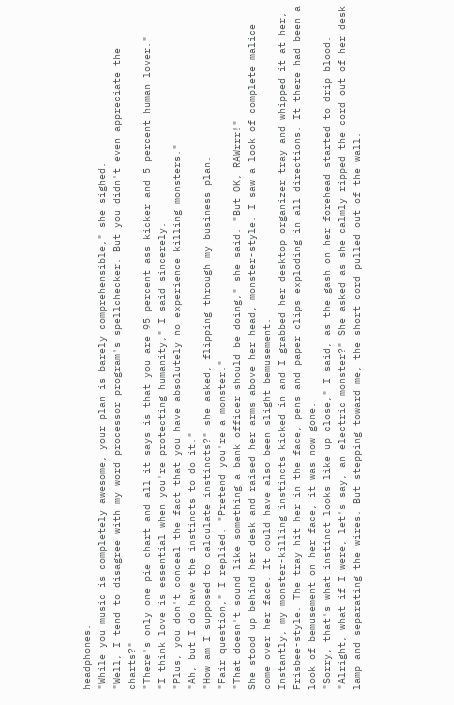headphones.
"While you music is completely awesome, your plan is barely comprehensible," she sighed.
"Well, I tend to disagree with my word processor program's spellchecker. But you didn't even appreciate the charts?"
"There's only one pie chart and all it says is that you are 95 percent ass kicker and 5 percent human lover."
"I think love is essential when you're protecting humanity," I said sincerely.
"Plus, you don't conceal the fact that you have absolutely no experience killing monsters."
"Ah, but I do have the instincts to do it."
"How am I supposed to calculate instincts?" she asked, flipping through my business plan.
"Fair question," I replied. "Pretend you're a monster."
"That doesn't sound like something a bank officer should be doing," she said. "But OK, RAWrrr!"
She stood up behind her desk and raised her arms above her head, monster-style. I saw a look of complete malice come over her face. It could have also been slight bemusement.
Instantly, my monster-killing instincts kicked in and I grabbed her desktop organizer tray and whipped it at her, Frisbee-style. The tray hit her in the face, pens and paper clips exploding in all directions. It there had been a look of bemusement on her face, it was now gone.
"Sorry, that's what instinct looks like up close," I said, as the gash on her forehead started to drip blood.
"Alright, what if I were, let's say, an electric monster?" She asked as she calmly ripped the cord out of her desk lamp and separating the wires. But stepping toward me, the short cord pulled out of the wall.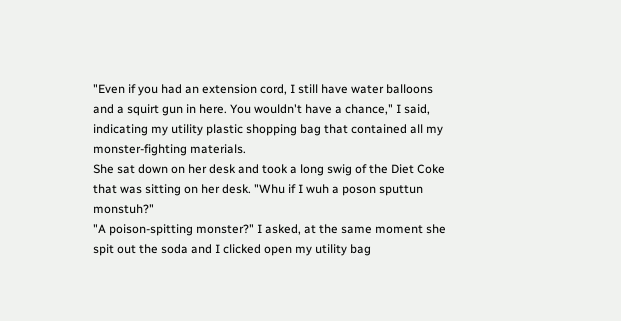"Even if you had an extension cord, I still have water balloons and a squirt gun in here. You wouldn't have a chance," I said, indicating my utility plastic shopping bag that contained all my monster-fighting materials.
She sat down on her desk and took a long swig of the Diet Coke that was sitting on her desk. "Whu if I wuh a poson sputtun monstuh?"
"A poison-spitting monster?" I asked, at the same moment she spit out the soda and I clicked open my utility bag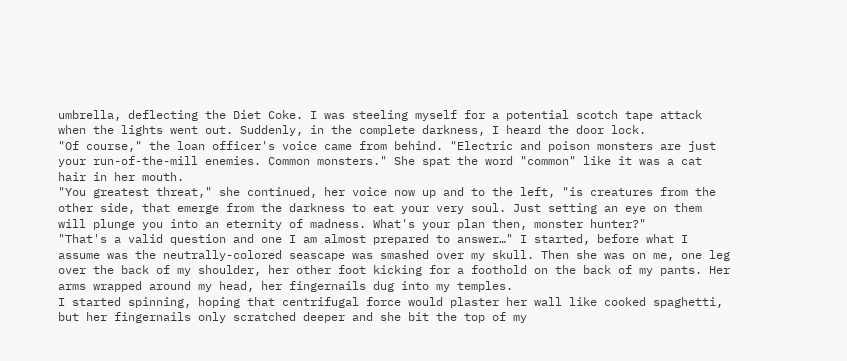umbrella, deflecting the Diet Coke. I was steeling myself for a potential scotch tape attack when the lights went out. Suddenly, in the complete darkness, I heard the door lock.
"Of course," the loan officer's voice came from behind. "Electric and poison monsters are just your run-of-the-mill enemies. Common monsters." She spat the word "common" like it was a cat hair in her mouth.
"You greatest threat," she continued, her voice now up and to the left, "is creatures from the other side, that emerge from the darkness to eat your very soul. Just setting an eye on them will plunge you into an eternity of madness. What's your plan then, monster hunter?"
"That's a valid question and one I am almost prepared to answer…" I started, before what I assume was the neutrally-colored seascape was smashed over my skull. Then she was on me, one leg over the back of my shoulder, her other foot kicking for a foothold on the back of my pants. Her arms wrapped around my head, her fingernails dug into my temples.
I started spinning, hoping that centrifugal force would plaster her wall like cooked spaghetti, but her fingernails only scratched deeper and she bit the top of my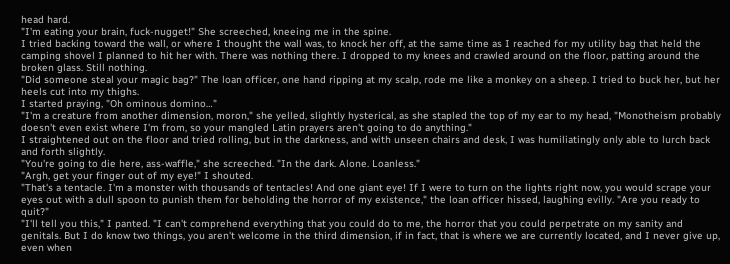head hard.
"I'm eating your brain, fuck-nugget!" She screeched, kneeing me in the spine.
I tried backing toward the wall, or where I thought the wall was, to knock her off, at the same time as I reached for my utility bag that held the camping shovel I planned to hit her with. There was nothing there. I dropped to my knees and crawled around on the floor, patting around the broken glass. Still nothing.
"Did someone steal your magic bag?" The loan officer, one hand ripping at my scalp, rode me like a monkey on a sheep. I tried to buck her, but her heels cut into my thighs.
I started praying, "Oh ominous domino…"
"I'm a creature from another dimension, moron," she yelled, slightly hysterical, as she stapled the top of my ear to my head, "Monotheism probably doesn't even exist where I'm from, so your mangled Latin prayers aren't going to do anything."
I straightened out on the floor and tried rolling, but in the darkness, and with unseen chairs and desk, I was humiliatingly only able to lurch back and forth slightly.
"You're going to die here, ass-waffle," she screeched. "In the dark. Alone. Loanless."
"Argh, get your finger out of my eye!" I shouted.
"That's a tentacle. I'm a monster with thousands of tentacles! And one giant eye! If I were to turn on the lights right now, you would scrape your eyes out with a dull spoon to punish them for beholding the horror of my existence," the loan officer hissed, laughing evilly. "Are you ready to quit?"
"I'll tell you this," I panted. "I can't comprehend everything that you could do to me, the horror that you could perpetrate on my sanity and genitals. But I do know two things, you aren't welcome in the third dimension, if in fact, that is where we are currently located, and I never give up, even when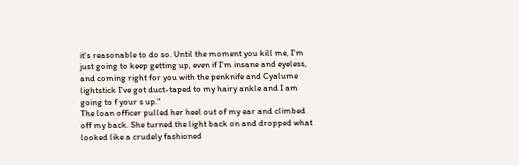it's reasonable to do so. Until the moment you kill me, I'm just going to keep getting up, even if I'm insane and eyeless, and coming right for you with the penknife and Cyalume lightstick I've got duct-taped to my hairy ankle and I am going to f your s up."
The loan officer pulled her heel out of my ear and climbed off my back. She turned the light back on and dropped what looked like a crudely fashioned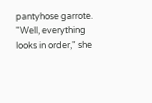pantyhose garrote.
"Well, everything looks in order," she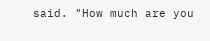said. "How much are you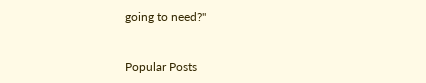going to need?"


Popular Posts